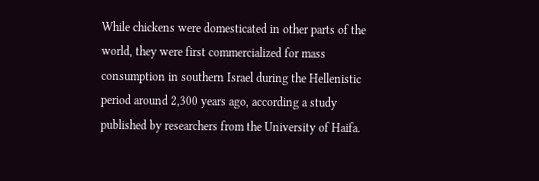While chickens were domesticated in other parts of the world, they were first commercialized for mass consumption in southern Israel during the Hellenistic period around 2,300 years ago, according a study published by researchers from the University of Haifa.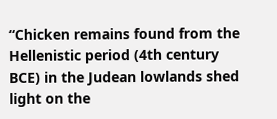“Chicken remains found from the Hellenistic period (4th century BCE) in the Judean lowlands shed light on the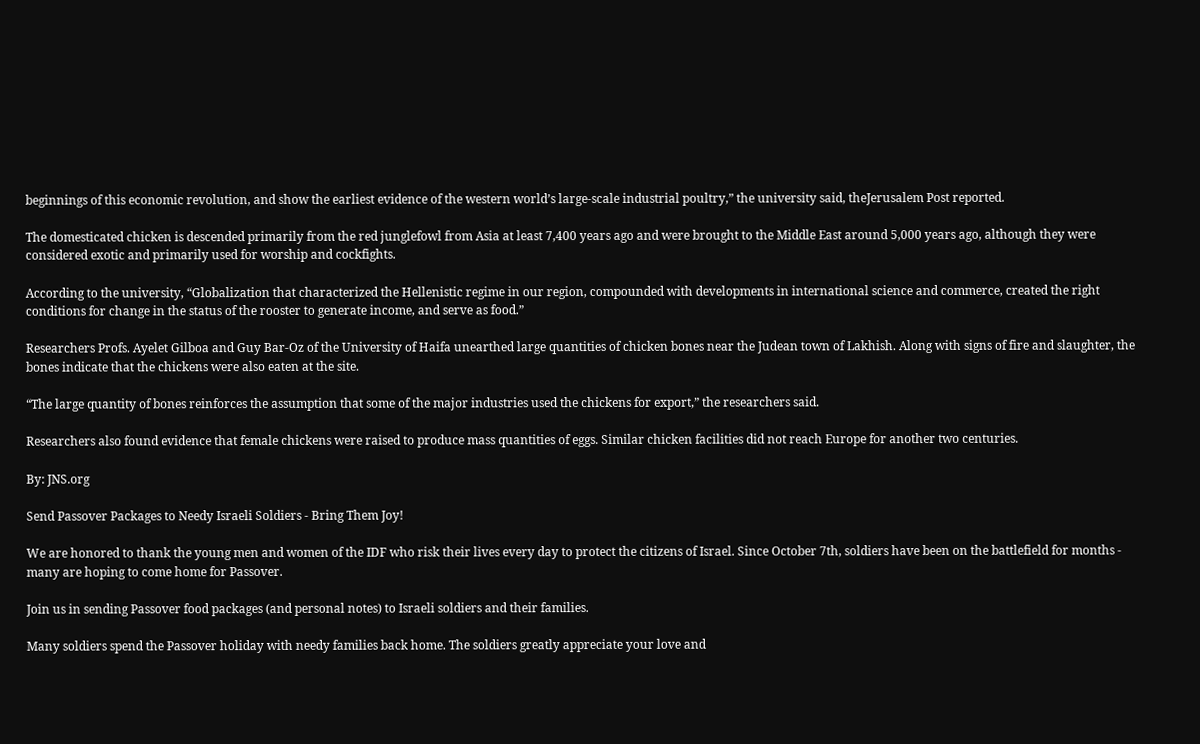beginnings of this economic revolution, and show the earliest evidence of the western world’s large-scale industrial poultry,” the university said, theJerusalem Post reported.

The domesticated chicken is descended primarily from the red junglefowl from Asia at least 7,400 years ago and were brought to the Middle East around 5,000 years ago, although they were considered exotic and primarily used for worship and cockfights.

According to the university, “Globalization that characterized the Hellenistic regime in our region, compounded with developments in international science and commerce, created the right conditions for change in the status of the rooster to generate income, and serve as food.”

Researchers Profs. Ayelet Gilboa and Guy Bar-Oz of the University of Haifa unearthed large quantities of chicken bones near the Judean town of Lakhish. Along with signs of fire and slaughter, the bones indicate that the chickens were also eaten at the site.

“The large quantity of bones reinforces the assumption that some of the major industries used the chickens for export,” the researchers said.

Researchers also found evidence that female chickens were raised to produce mass quantities of eggs. Similar chicken facilities did not reach Europe for another two centuries.

By: JNS.org

Send Passover Packages to Needy Israeli Soldiers - Bring Them Joy!

We are honored to thank the young men and women of the IDF who risk their lives every day to protect the citizens of Israel. Since October 7th, soldiers have been on the battlefield for months - many are hoping to come home for Passover.

Join us in sending Passover food packages (and personal notes) to Israeli soldiers and their families.

Many soldiers spend the Passover holiday with needy families back home. The soldiers greatly appreciate your love and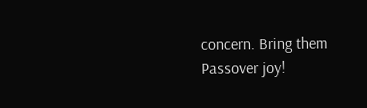concern. Bring them Passover joy!